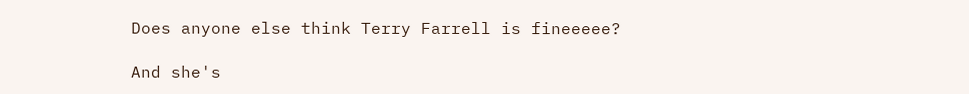Does anyone else think Terry Farrell is fineeeee?

And she's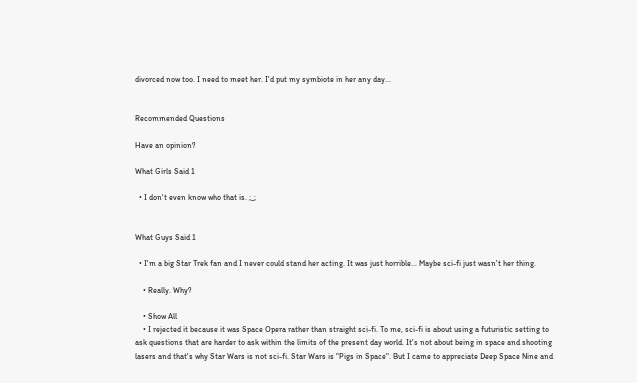divorced now too. I need to meet her. I'd put my symbiote in her any day...


Recommended Questions

Have an opinion?

What Girls Said 1

  • I don't even know who that is. ;_;


What Guys Said 1

  • I'm a big Star Trek fan and I never could stand her acting. It was just horrible... Maybe sci-fi just wasn't her thing.

    • Really. Why?

    • Show All
    • I rejected it because it was Space Opera rather than straight sci-fi. To me, sci-fi is about using a futuristic setting to ask questions that are harder to ask within the limits of the present day world. It's not about being in space and shooting lasers and that's why Star Wars is not sci-fi. Star Wars is "Pigs in Space". But I came to appreciate Deep Space Nine and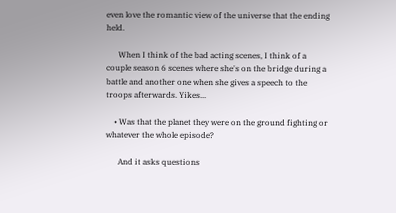even love the romantic view of the universe that the ending held.

      When I think of the bad acting scenes, I think of a couple season 6 scenes where she's on the bridge during a battle and another one when she gives a speech to the troops afterwards. Yikes...

    • Was that the planet they were on the ground fighting or whatever the whole episode?

      And it asks questions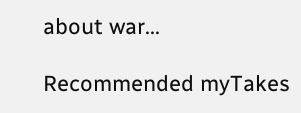about war...

Recommended myTakes